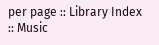per page :: Library Index :: Music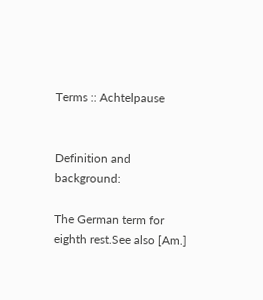Terms :: Achtelpause


Definition and background:

The German term for eighth rest.See also [Am.]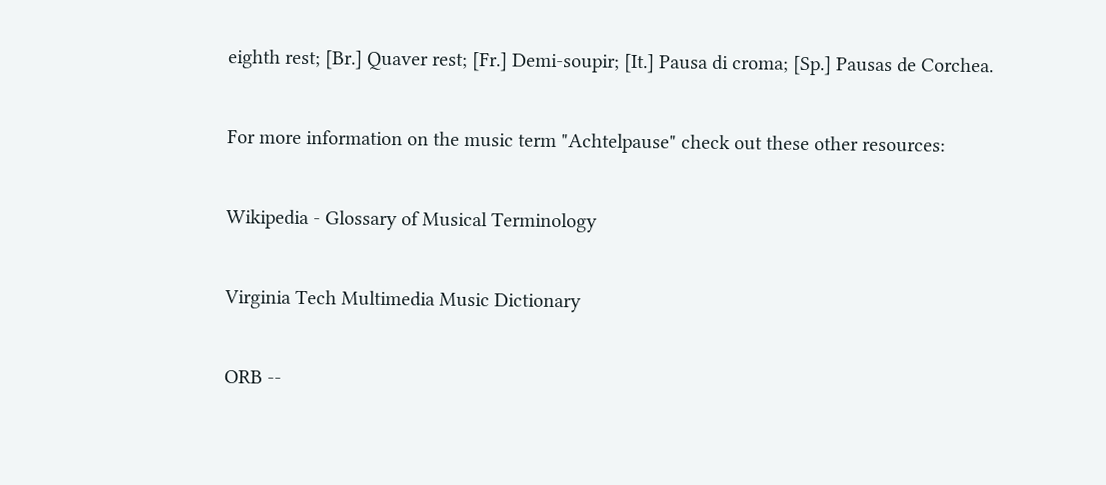eighth rest; [Br.] Quaver rest; [Fr.] Demi-soupir; [It.] Pausa di croma; [Sp.] Pausas de Corchea.

For more information on the music term "Achtelpause" check out these other resources:

Wikipedia - Glossary of Musical Terminology

Virginia Tech Multimedia Music Dictionary

ORB --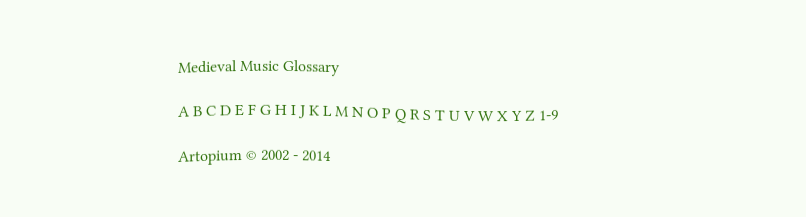Medieval Music Glossary

A B C D E F G H I J K L M N O P Q R S T U V W X Y Z 1-9

Artopium © 2002 - 2014